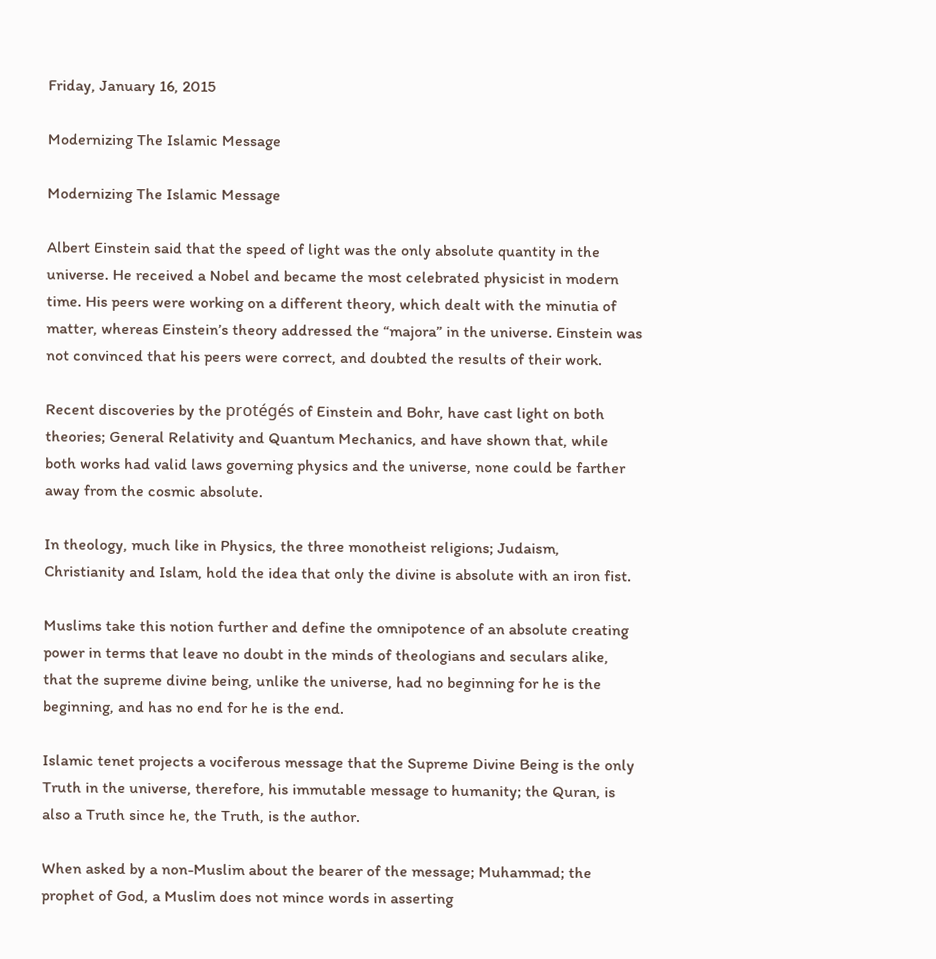Friday, January 16, 2015

Modernizing The Islamic Message

Modernizing The Islamic Message

Albert Einstein said that the speed of light was the only absolute quantity in the universe. He received a Nobel and became the most celebrated physicist in modern time. His peers were working on a different theory, which dealt with the minutia of matter, whereas Einstein’s theory addressed the “majora” in the universe. Einstein was not convinced that his peers were correct, and doubted the results of their work.

Recent discoveries by the protégés of Einstein and Bohr, have cast light on both theories; General Relativity and Quantum Mechanics, and have shown that, while both works had valid laws governing physics and the universe, none could be farther away from the cosmic absolute.

In theology, much like in Physics, the three monotheist religions; Judaism, Christianity and Islam, hold the idea that only the divine is absolute with an iron fist.

Muslims take this notion further and define the omnipotence of an absolute creating power in terms that leave no doubt in the minds of theologians and seculars alike, that the supreme divine being, unlike the universe, had no beginning for he is the beginning, and has no end for he is the end.

Islamic tenet projects a vociferous message that the Supreme Divine Being is the only Truth in the universe, therefore, his immutable message to humanity; the Quran, is also a Truth since he, the Truth, is the author.

When asked by a non-Muslim about the bearer of the message; Muhammad; the prophet of God, a Muslim does not mince words in asserting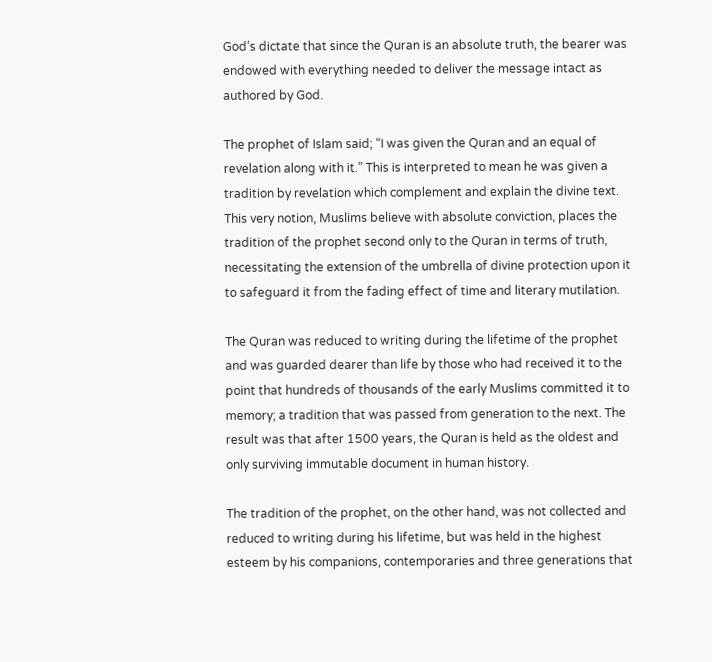God’s dictate that since the Quran is an absolute truth, the bearer was endowed with everything needed to deliver the message intact as authored by God.

The prophet of Islam said; “I was given the Quran and an equal of revelation along with it.” This is interpreted to mean he was given a tradition by revelation which complement and explain the divine text. This very notion, Muslims believe with absolute conviction, places the tradition of the prophet second only to the Quran in terms of truth, necessitating the extension of the umbrella of divine protection upon it to safeguard it from the fading effect of time and literary mutilation.

The Quran was reduced to writing during the lifetime of the prophet and was guarded dearer than life by those who had received it to the point that hundreds of thousands of the early Muslims committed it to memory; a tradition that was passed from generation to the next. The result was that after 1500 years, the Quran is held as the oldest and only surviving immutable document in human history.

The tradition of the prophet, on the other hand, was not collected and reduced to writing during his lifetime, but was held in the highest esteem by his companions, contemporaries and three generations that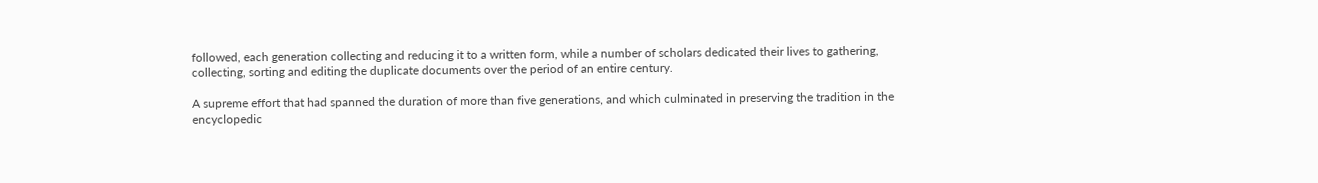followed, each generation collecting and reducing it to a written form, while a number of scholars dedicated their lives to gathering, collecting, sorting and editing the duplicate documents over the period of an entire century.

A supreme effort that had spanned the duration of more than five generations, and which culminated in preserving the tradition in the encyclopedic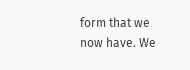form that we now have. We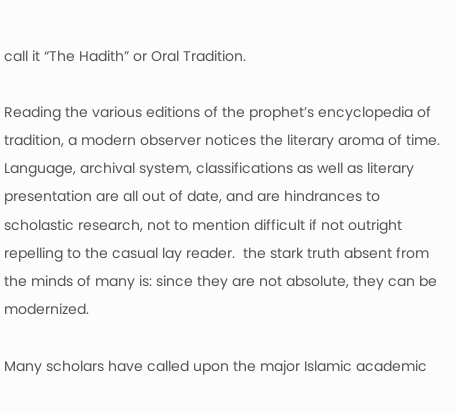call it “The Hadith” or Oral Tradition.

Reading the various editions of the prophet’s encyclopedia of tradition, a modern observer notices the literary aroma of time. Language, archival system, classifications as well as literary presentation are all out of date, and are hindrances to scholastic research, not to mention difficult if not outright repelling to the casual lay reader.  the stark truth absent from the minds of many is: since they are not absolute, they can be modernized.

Many scholars have called upon the major Islamic academic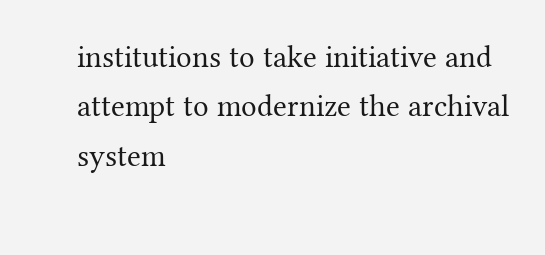institutions to take initiative and attempt to modernize the archival system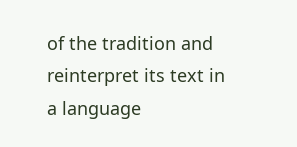of the tradition and reinterpret its text in a language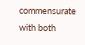commensurate with both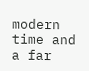modern time and a far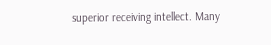superior receiving intellect. Many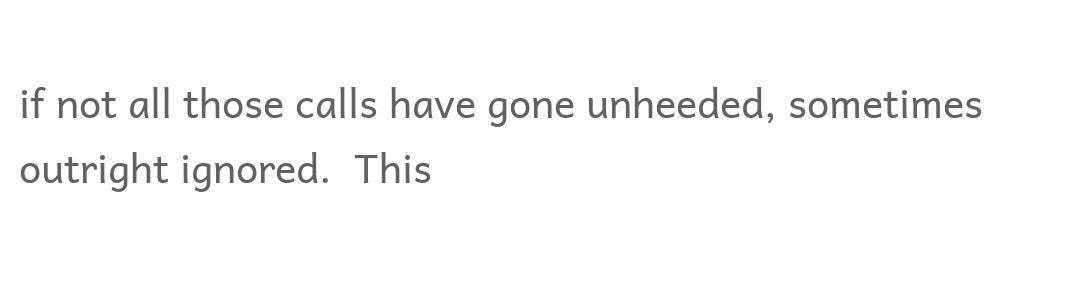if not all those calls have gone unheeded, sometimes outright ignored.  This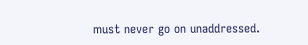must never go on unaddressed.